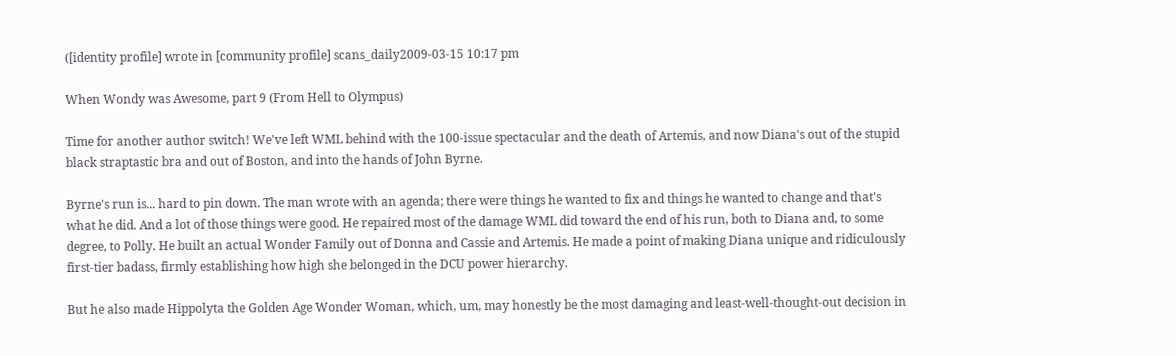([identity profile] wrote in [community profile] scans_daily2009-03-15 10:17 pm

When Wondy was Awesome, part 9 (From Hell to Olympus)

Time for another author switch! We've left WML behind with the 100-issue spectacular and the death of Artemis, and now Diana's out of the stupid black straptastic bra and out of Boston, and into the hands of John Byrne.

Byrne's run is... hard to pin down. The man wrote with an agenda; there were things he wanted to fix and things he wanted to change and that's what he did. And a lot of those things were good. He repaired most of the damage WML did toward the end of his run, both to Diana and, to some degree, to Polly. He built an actual Wonder Family out of Donna and Cassie and Artemis. He made a point of making Diana unique and ridiculously first-tier badass, firmly establishing how high she belonged in the DCU power hierarchy.

But he also made Hippolyta the Golden Age Wonder Woman, which, um, may honestly be the most damaging and least-well-thought-out decision in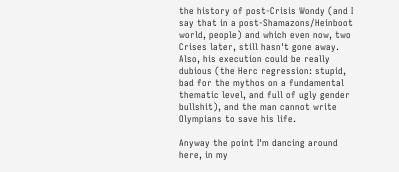the history of post-Crisis Wondy (and I say that in a post-Shamazons/Heinboot world, people) and which even now, two Crises later, still hasn't gone away. Also, his execution could be really dubious (the Herc regression: stupid, bad for the mythos on a fundamental thematic level, and full of ugly gender bullshit), and the man cannot write Olympians to save his life.

Anyway the point I'm dancing around here, in my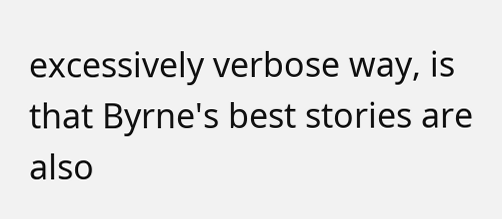excessively verbose way, is that Byrne's best stories are also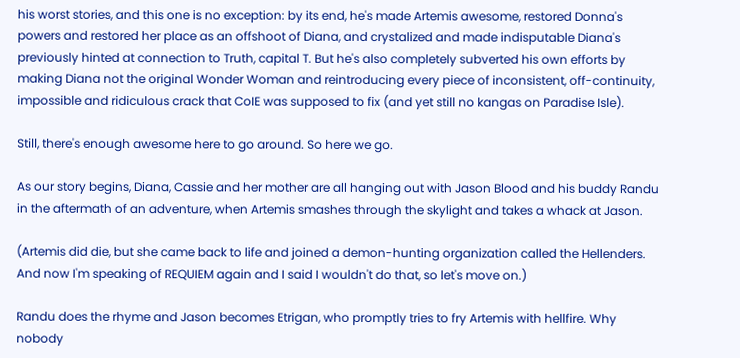his worst stories, and this one is no exception: by its end, he's made Artemis awesome, restored Donna's powers and restored her place as an offshoot of Diana, and crystalized and made indisputable Diana's previously hinted at connection to Truth, capital T. But he's also completely subverted his own efforts by making Diana not the original Wonder Woman and reintroducing every piece of inconsistent, off-continuity, impossible and ridiculous crack that CoIE was supposed to fix (and yet still no kangas on Paradise Isle).

Still, there's enough awesome here to go around. So here we go.

As our story begins, Diana, Cassie and her mother are all hanging out with Jason Blood and his buddy Randu in the aftermath of an adventure, when Artemis smashes through the skylight and takes a whack at Jason.

(Artemis did die, but she came back to life and joined a demon-hunting organization called the Hellenders. And now I'm speaking of REQUIEM again and I said I wouldn't do that, so let's move on.)

Randu does the rhyme and Jason becomes Etrigan, who promptly tries to fry Artemis with hellfire. Why nobody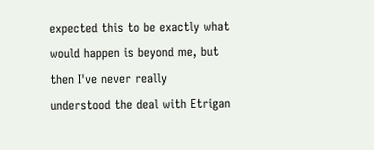expected this to be exactly what would happen is beyond me, but then I've never really understood the deal with Etrigan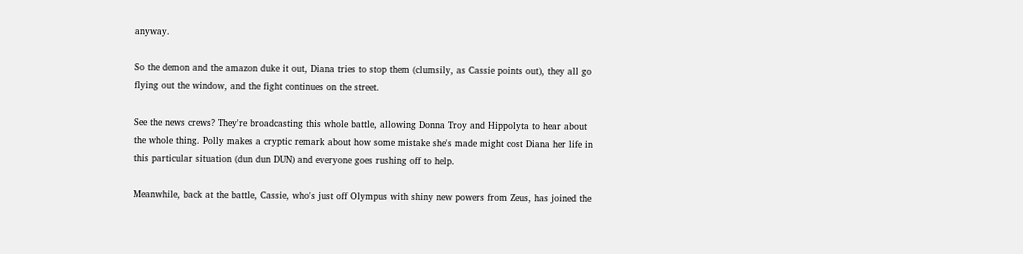anyway.

So the demon and the amazon duke it out, Diana tries to stop them (clumsily, as Cassie points out), they all go flying out the window, and the fight continues on the street.

See the news crews? They're broadcasting this whole battle, allowing Donna Troy and Hippolyta to hear about the whole thing. Polly makes a cryptic remark about how some mistake she's made might cost Diana her life in this particular situation (dun dun DUN) and everyone goes rushing off to help.

Meanwhile, back at the battle, Cassie, who's just off Olympus with shiny new powers from Zeus, has joined the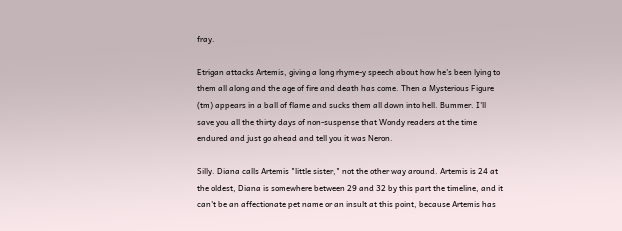fray.

Etrigan attacks Artemis, giving a long rhyme-y speech about how he's been lying to them all along and the age of fire and death has come. Then a Mysterious Figure (tm) appears in a ball of flame and sucks them all down into hell. Bummer. I'll save you all the thirty days of non-suspense that Wondy readers at the time endured and just go ahead and tell you it was Neron.

Silly. Diana calls Artemis "little sister," not the other way around. Artemis is 24 at the oldest, Diana is somewhere between 29 and 32 by this part the timeline, and it can't be an affectionate pet name or an insult at this point, because Artemis has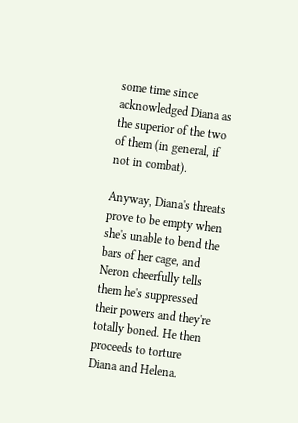some time since acknowledged Diana as the superior of the two of them (in general, if not in combat).

Anyway, Diana's threats prove to be empty when she's unable to bend the bars of her cage, and Neron cheerfully tells them he's suppressed their powers and they're totally boned. He then proceeds to torture Diana and Helena.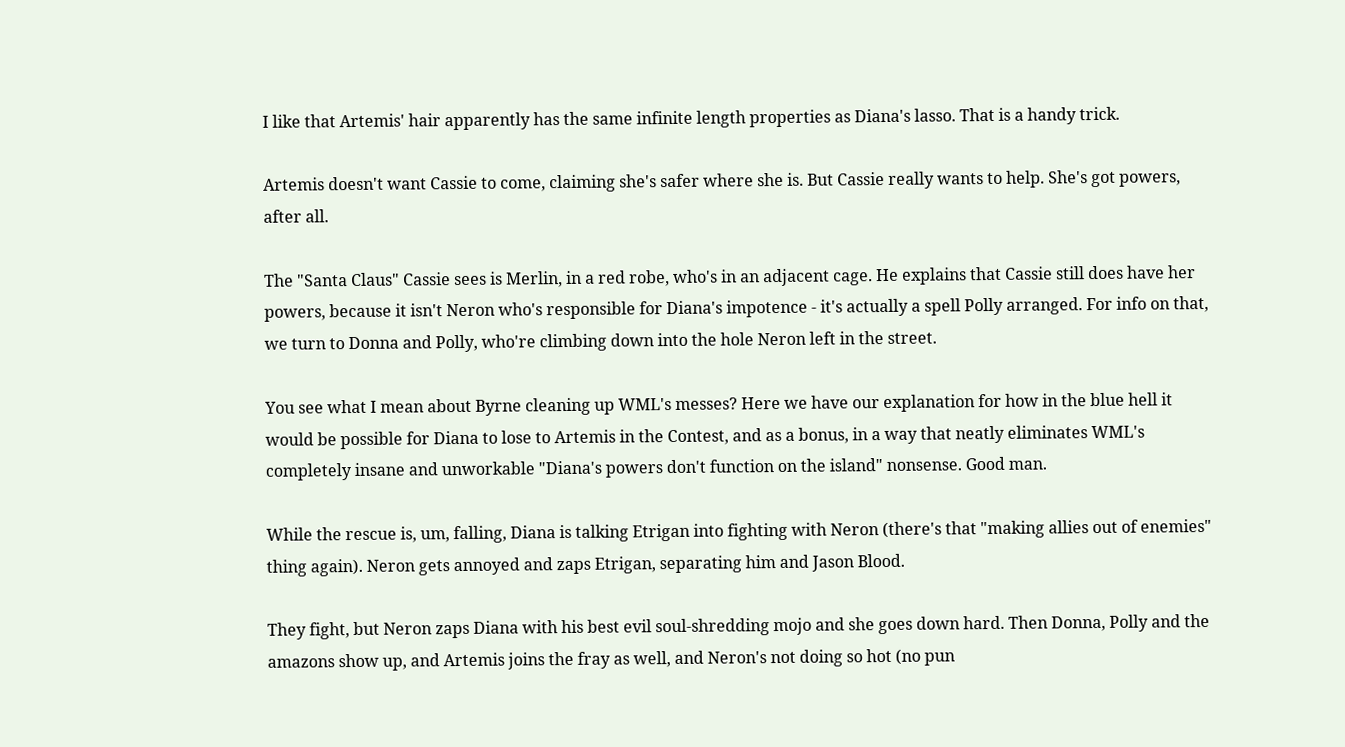I like that Artemis' hair apparently has the same infinite length properties as Diana's lasso. That is a handy trick.

Artemis doesn't want Cassie to come, claiming she's safer where she is. But Cassie really wants to help. She's got powers, after all.

The "Santa Claus" Cassie sees is Merlin, in a red robe, who's in an adjacent cage. He explains that Cassie still does have her powers, because it isn't Neron who's responsible for Diana's impotence - it's actually a spell Polly arranged. For info on that, we turn to Donna and Polly, who're climbing down into the hole Neron left in the street.

You see what I mean about Byrne cleaning up WML's messes? Here we have our explanation for how in the blue hell it would be possible for Diana to lose to Artemis in the Contest, and as a bonus, in a way that neatly eliminates WML's completely insane and unworkable "Diana's powers don't function on the island" nonsense. Good man.

While the rescue is, um, falling, Diana is talking Etrigan into fighting with Neron (there's that "making allies out of enemies" thing again). Neron gets annoyed and zaps Etrigan, separating him and Jason Blood.

They fight, but Neron zaps Diana with his best evil soul-shredding mojo and she goes down hard. Then Donna, Polly and the amazons show up, and Artemis joins the fray as well, and Neron's not doing so hot (no pun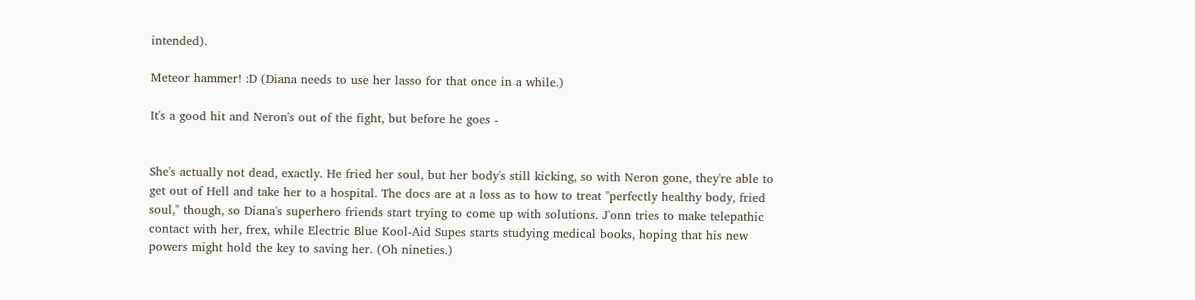intended).

Meteor hammer! :D (Diana needs to use her lasso for that once in a while.)

It's a good hit and Neron's out of the fight, but before he goes -


She's actually not dead, exactly. He fried her soul, but her body's still kicking, so with Neron gone, they're able to get out of Hell and take her to a hospital. The docs are at a loss as to how to treat "perfectly healthy body, fried soul," though, so Diana's superhero friends start trying to come up with solutions. J'onn tries to make telepathic contact with her, frex, while Electric Blue Kool-Aid Supes starts studying medical books, hoping that his new powers might hold the key to saving her. (Oh nineties.)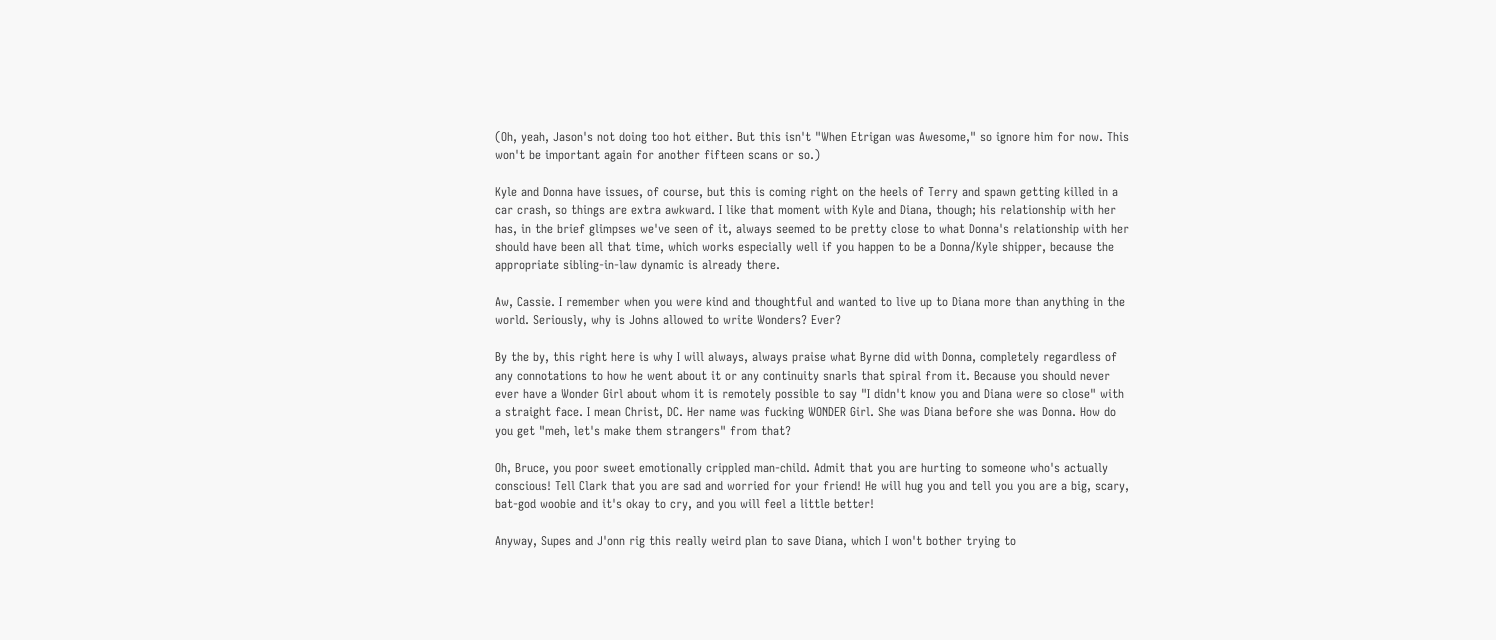(Oh, yeah, Jason's not doing too hot either. But this isn't "When Etrigan was Awesome," so ignore him for now. This won't be important again for another fifteen scans or so.)

Kyle and Donna have issues, of course, but this is coming right on the heels of Terry and spawn getting killed in a car crash, so things are extra awkward. I like that moment with Kyle and Diana, though; his relationship with her has, in the brief glimpses we've seen of it, always seemed to be pretty close to what Donna's relationship with her should have been all that time, which works especially well if you happen to be a Donna/Kyle shipper, because the appropriate sibling-in-law dynamic is already there.

Aw, Cassie. I remember when you were kind and thoughtful and wanted to live up to Diana more than anything in the world. Seriously, why is Johns allowed to write Wonders? Ever?

By the by, this right here is why I will always, always praise what Byrne did with Donna, completely regardless of any connotations to how he went about it or any continuity snarls that spiral from it. Because you should never ever have a Wonder Girl about whom it is remotely possible to say "I didn't know you and Diana were so close" with a straight face. I mean Christ, DC. Her name was fucking WONDER Girl. She was Diana before she was Donna. How do you get "meh, let's make them strangers" from that?

Oh, Bruce, you poor sweet emotionally crippled man-child. Admit that you are hurting to someone who's actually conscious! Tell Clark that you are sad and worried for your friend! He will hug you and tell you you are a big, scary, bat-god woobie and it's okay to cry, and you will feel a little better!

Anyway, Supes and J'onn rig this really weird plan to save Diana, which I won't bother trying to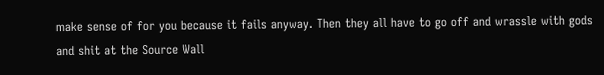make sense of for you because it fails anyway. Then they all have to go off and wrassle with gods and shit at the Source Wall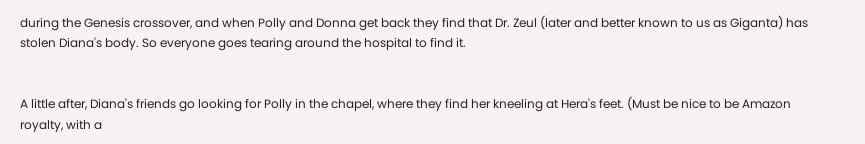during the Genesis crossover, and when Polly and Donna get back they find that Dr. Zeul (later and better known to us as Giganta) has stolen Diana's body. So everyone goes tearing around the hospital to find it.


A little after, Diana's friends go looking for Polly in the chapel, where they find her kneeling at Hera's feet. (Must be nice to be Amazon royalty, with a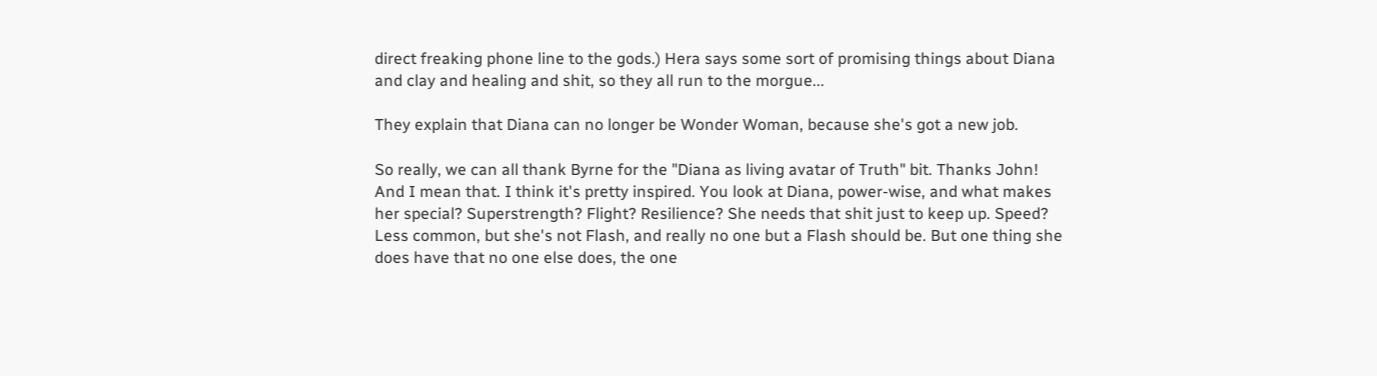direct freaking phone line to the gods.) Hera says some sort of promising things about Diana and clay and healing and shit, so they all run to the morgue...

They explain that Diana can no longer be Wonder Woman, because she's got a new job.

So really, we can all thank Byrne for the "Diana as living avatar of Truth" bit. Thanks John! And I mean that. I think it's pretty inspired. You look at Diana, power-wise, and what makes her special? Superstrength? Flight? Resilience? She needs that shit just to keep up. Speed? Less common, but she's not Flash, and really no one but a Flash should be. But one thing she does have that no one else does, the one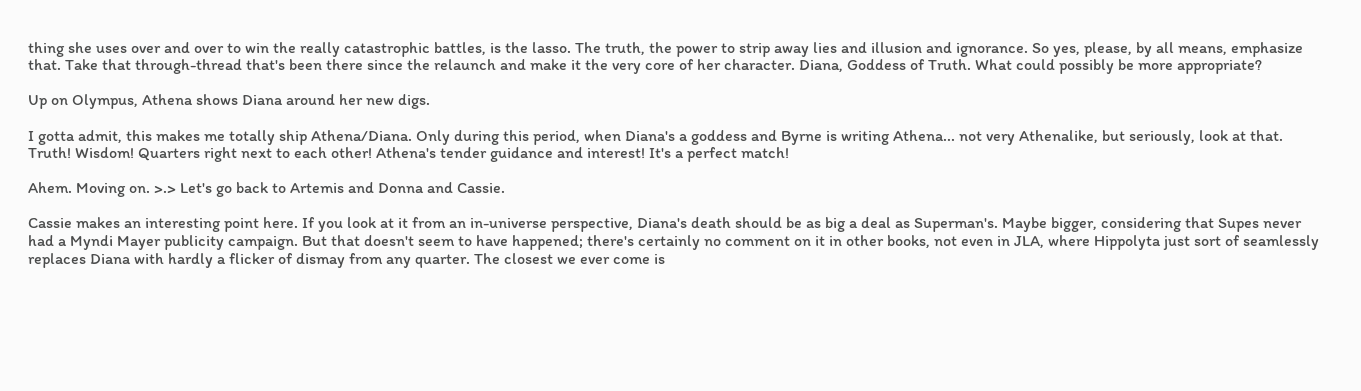thing she uses over and over to win the really catastrophic battles, is the lasso. The truth, the power to strip away lies and illusion and ignorance. So yes, please, by all means, emphasize that. Take that through-thread that's been there since the relaunch and make it the very core of her character. Diana, Goddess of Truth. What could possibly be more appropriate?

Up on Olympus, Athena shows Diana around her new digs.

I gotta admit, this makes me totally ship Athena/Diana. Only during this period, when Diana's a goddess and Byrne is writing Athena... not very Athenalike, but seriously, look at that. Truth! Wisdom! Quarters right next to each other! Athena's tender guidance and interest! It's a perfect match!

Ahem. Moving on. >.> Let's go back to Artemis and Donna and Cassie.

Cassie makes an interesting point here. If you look at it from an in-universe perspective, Diana's death should be as big a deal as Superman's. Maybe bigger, considering that Supes never had a Myndi Mayer publicity campaign. But that doesn't seem to have happened; there's certainly no comment on it in other books, not even in JLA, where Hippolyta just sort of seamlessly replaces Diana with hardly a flicker of dismay from any quarter. The closest we ever come is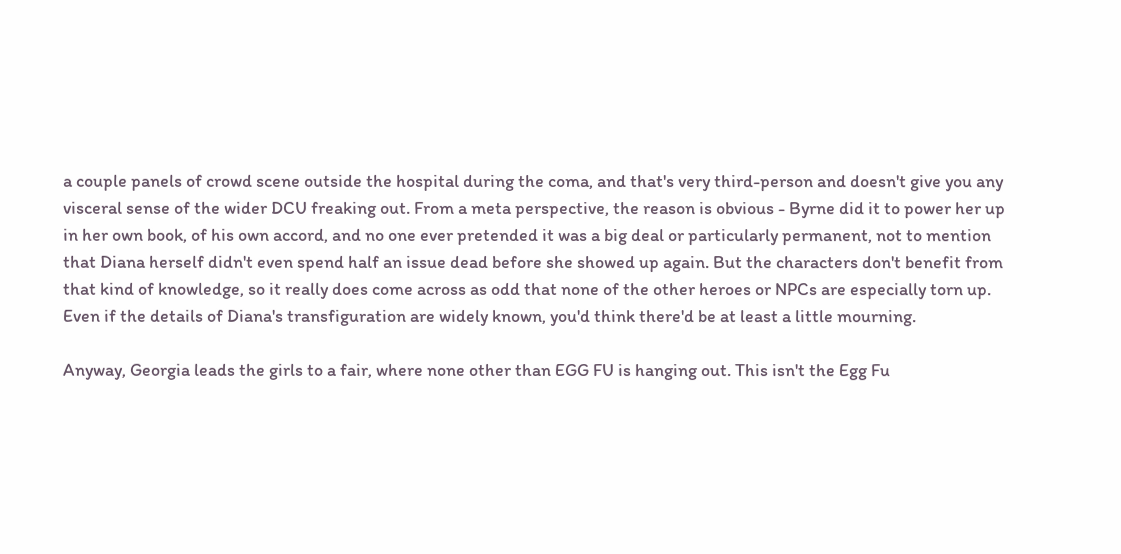a couple panels of crowd scene outside the hospital during the coma, and that's very third-person and doesn't give you any visceral sense of the wider DCU freaking out. From a meta perspective, the reason is obvious - Byrne did it to power her up in her own book, of his own accord, and no one ever pretended it was a big deal or particularly permanent, not to mention that Diana herself didn't even spend half an issue dead before she showed up again. But the characters don't benefit from that kind of knowledge, so it really does come across as odd that none of the other heroes or NPCs are especially torn up. Even if the details of Diana's transfiguration are widely known, you'd think there'd be at least a little mourning.

Anyway, Georgia leads the girls to a fair, where none other than EGG FU is hanging out. This isn't the Egg Fu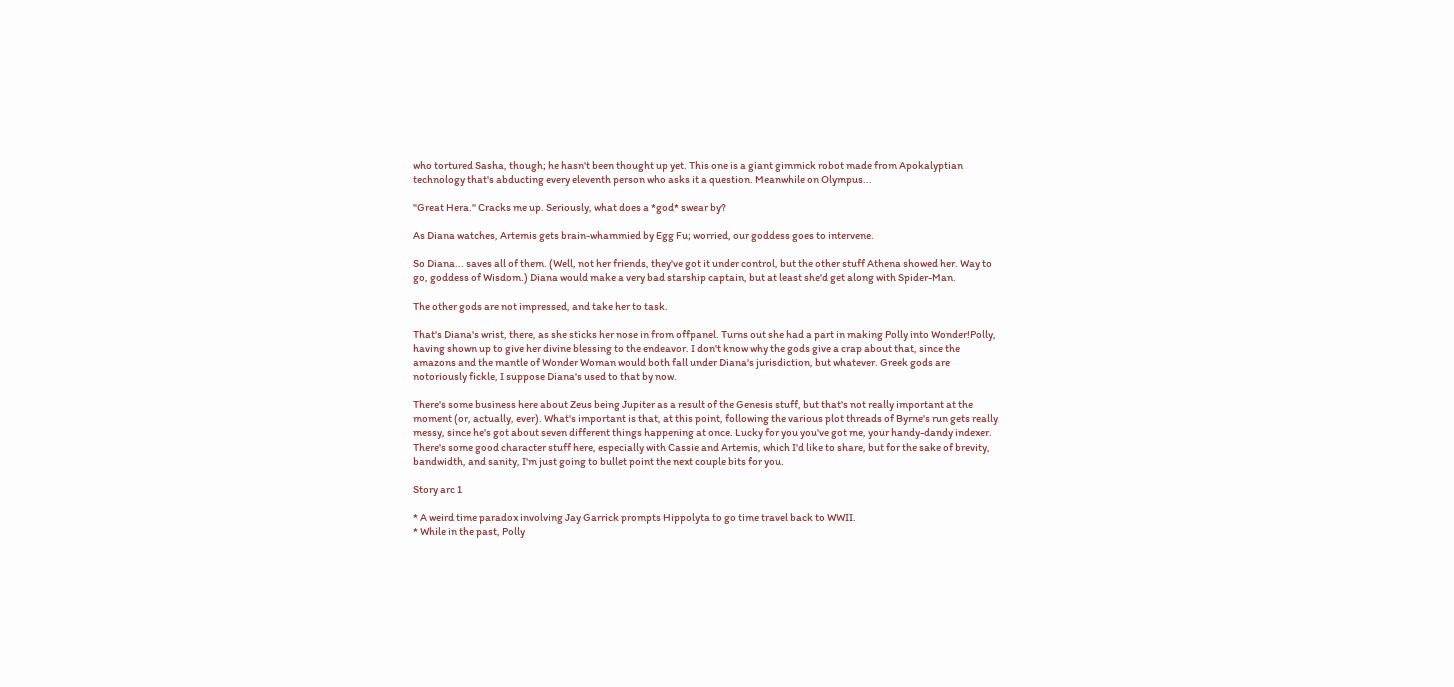who tortured Sasha, though; he hasn't been thought up yet. This one is a giant gimmick robot made from Apokalyptian technology that's abducting every eleventh person who asks it a question. Meanwhile on Olympus...

"Great Hera." Cracks me up. Seriously, what does a *god* swear by?

As Diana watches, Artemis gets brain-whammied by Egg Fu; worried, our goddess goes to intervene.

So Diana... saves all of them. (Well, not her friends, they've got it under control, but the other stuff Athena showed her. Way to go, goddess of Wisdom.) Diana would make a very bad starship captain, but at least she'd get along with Spider-Man.

The other gods are not impressed, and take her to task.

That's Diana's wrist, there, as she sticks her nose in from offpanel. Turns out she had a part in making Polly into Wonder!Polly, having shown up to give her divine blessing to the endeavor. I don't know why the gods give a crap about that, since the amazons and the mantle of Wonder Woman would both fall under Diana's jurisdiction, but whatever. Greek gods are notoriously fickle, I suppose Diana's used to that by now.

There's some business here about Zeus being Jupiter as a result of the Genesis stuff, but that's not really important at the moment (or, actually, ever). What's important is that, at this point, following the various plot threads of Byrne's run gets really messy, since he's got about seven different things happening at once. Lucky for you you've got me, your handy-dandy indexer. There's some good character stuff here, especially with Cassie and Artemis, which I'd like to share, but for the sake of brevity, bandwidth, and sanity, I'm just going to bullet point the next couple bits for you.

Story arc 1

* A weird time paradox involving Jay Garrick prompts Hippolyta to go time travel back to WWII.
* While in the past, Polly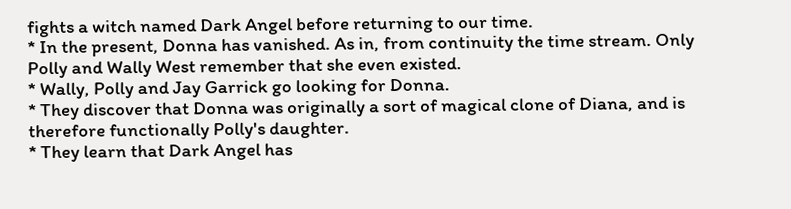fights a witch named Dark Angel before returning to our time.
* In the present, Donna has vanished. As in, from continuity the time stream. Only Polly and Wally West remember that she even existed.
* Wally, Polly and Jay Garrick go looking for Donna.
* They discover that Donna was originally a sort of magical clone of Diana, and is therefore functionally Polly's daughter.
* They learn that Dark Angel has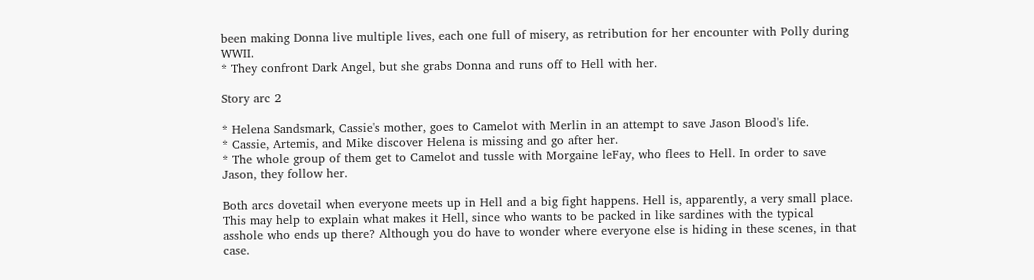been making Donna live multiple lives, each one full of misery, as retribution for her encounter with Polly during WWII.
* They confront Dark Angel, but she grabs Donna and runs off to Hell with her.

Story arc 2

* Helena Sandsmark, Cassie's mother, goes to Camelot with Merlin in an attempt to save Jason Blood's life.
* Cassie, Artemis, and Mike discover Helena is missing and go after her.
* The whole group of them get to Camelot and tussle with Morgaine leFay, who flees to Hell. In order to save Jason, they follow her.

Both arcs dovetail when everyone meets up in Hell and a big fight happens. Hell is, apparently, a very small place. This may help to explain what makes it Hell, since who wants to be packed in like sardines with the typical asshole who ends up there? Although you do have to wonder where everyone else is hiding in these scenes, in that case.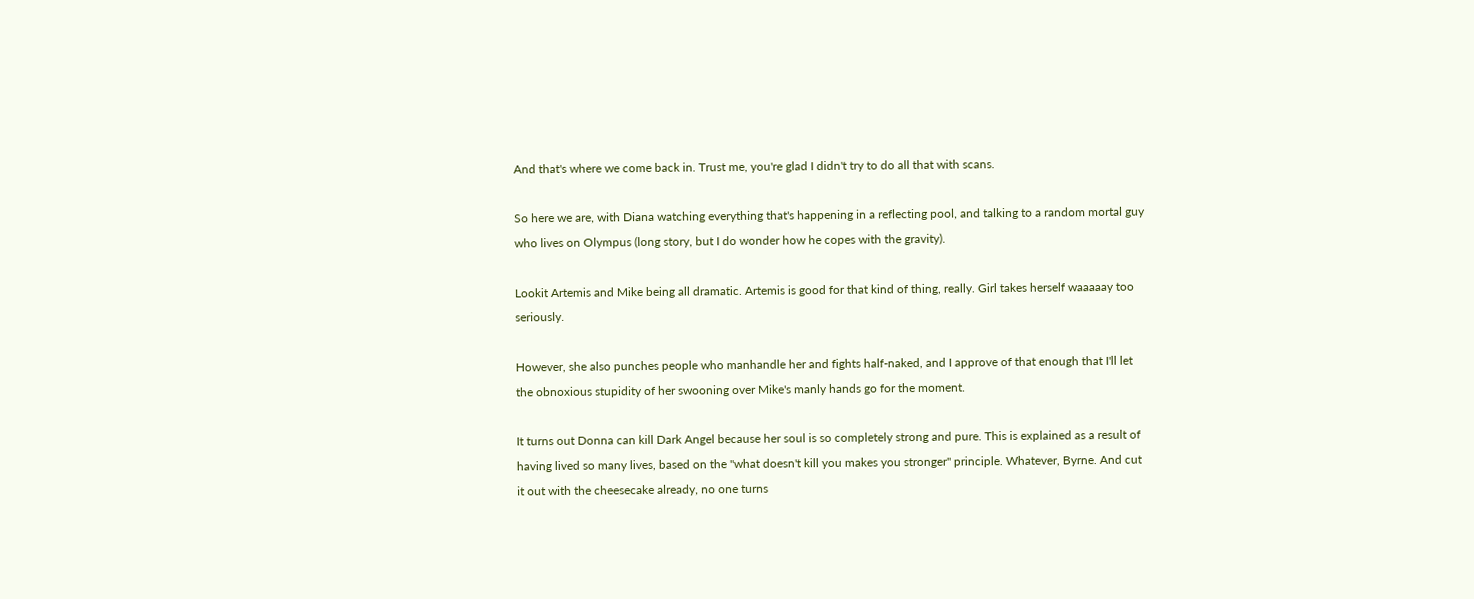And that's where we come back in. Trust me, you're glad I didn't try to do all that with scans.

So here we are, with Diana watching everything that's happening in a reflecting pool, and talking to a random mortal guy who lives on Olympus (long story, but I do wonder how he copes with the gravity).

Lookit Artemis and Mike being all dramatic. Artemis is good for that kind of thing, really. Girl takes herself waaaaay too seriously.

However, she also punches people who manhandle her and fights half-naked, and I approve of that enough that I'll let the obnoxious stupidity of her swooning over Mike's manly hands go for the moment.

It turns out Donna can kill Dark Angel because her soul is so completely strong and pure. This is explained as a result of having lived so many lives, based on the "what doesn't kill you makes you stronger" principle. Whatever, Byrne. And cut it out with the cheesecake already, no one turns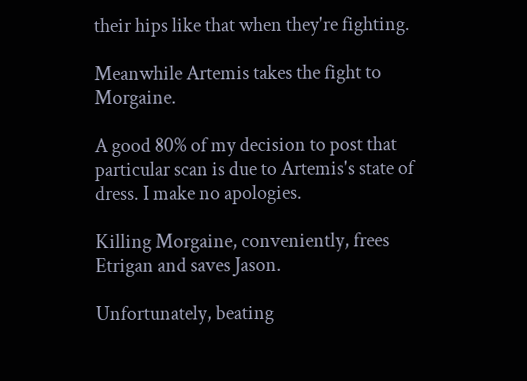their hips like that when they're fighting.

Meanwhile Artemis takes the fight to Morgaine.

A good 80% of my decision to post that particular scan is due to Artemis's state of dress. I make no apologies.

Killing Morgaine, conveniently, frees Etrigan and saves Jason.

Unfortunately, beating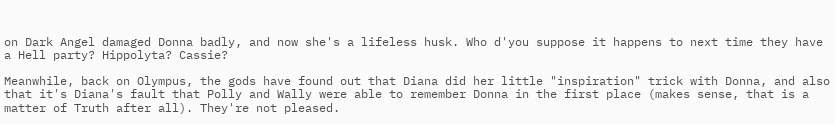on Dark Angel damaged Donna badly, and now she's a lifeless husk. Who d'you suppose it happens to next time they have a Hell party? Hippolyta? Cassie?

Meanwhile, back on Olympus, the gods have found out that Diana did her little "inspiration" trick with Donna, and also that it's Diana's fault that Polly and Wally were able to remember Donna in the first place (makes sense, that is a matter of Truth after all). They're not pleased.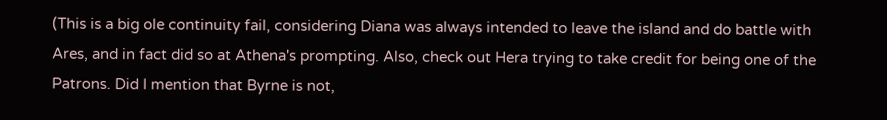(This is a big ole continuity fail, considering Diana was always intended to leave the island and do battle with Ares, and in fact did so at Athena's prompting. Also, check out Hera trying to take credit for being one of the Patrons. Did I mention that Byrne is not,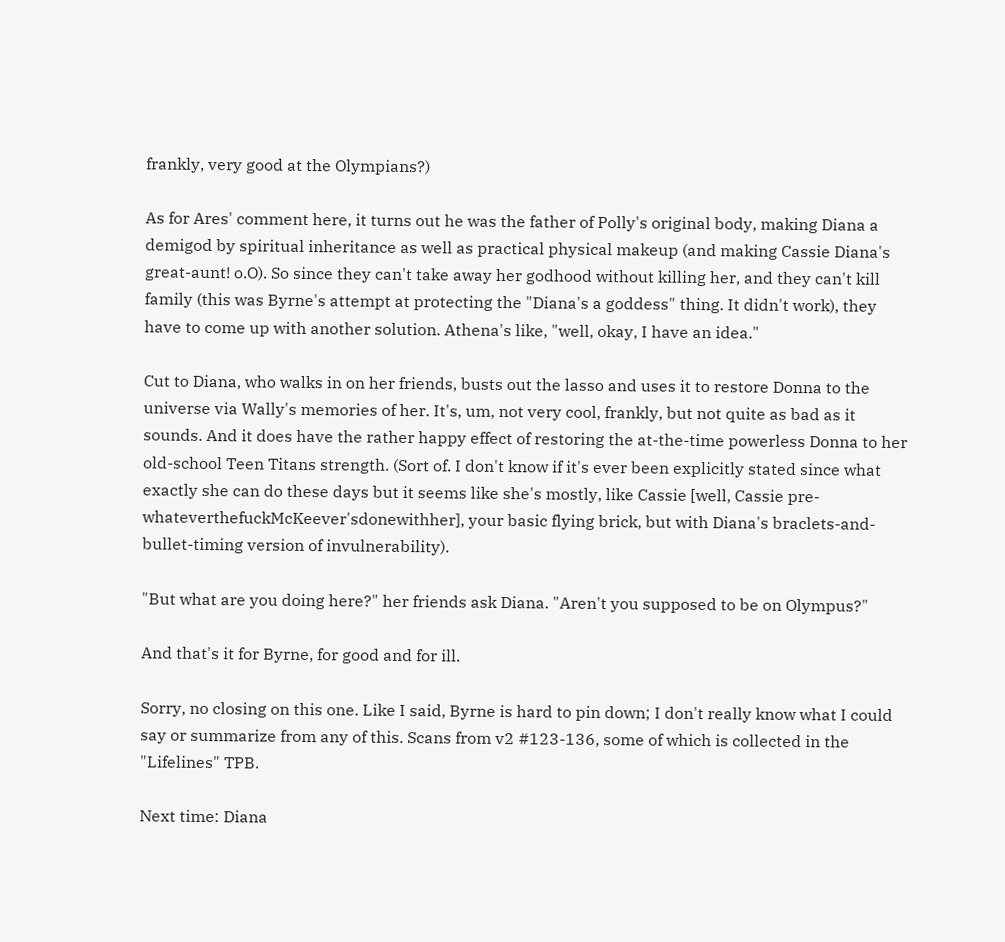frankly, very good at the Olympians?)

As for Ares' comment here, it turns out he was the father of Polly's original body, making Diana a demigod by spiritual inheritance as well as practical physical makeup (and making Cassie Diana's great-aunt! o.O). So since they can't take away her godhood without killing her, and they can't kill family (this was Byrne's attempt at protecting the "Diana's a goddess" thing. It didn't work), they have to come up with another solution. Athena's like, "well, okay, I have an idea."

Cut to Diana, who walks in on her friends, busts out the lasso and uses it to restore Donna to the universe via Wally's memories of her. It's, um, not very cool, frankly, but not quite as bad as it sounds. And it does have the rather happy effect of restoring the at-the-time powerless Donna to her old-school Teen Titans strength. (Sort of. I don't know if it's ever been explicitly stated since what exactly she can do these days but it seems like she's mostly, like Cassie [well, Cassie pre-whateverthefuckMcKeever'sdonewithher], your basic flying brick, but with Diana's braclets-and-bullet-timing version of invulnerability).

"But what are you doing here?" her friends ask Diana. "Aren't you supposed to be on Olympus?"

And that's it for Byrne, for good and for ill.

Sorry, no closing on this one. Like I said, Byrne is hard to pin down; I don't really know what I could say or summarize from any of this. Scans from v2 #123-136, some of which is collected in the "Lifelines" TPB.

Next time: Diana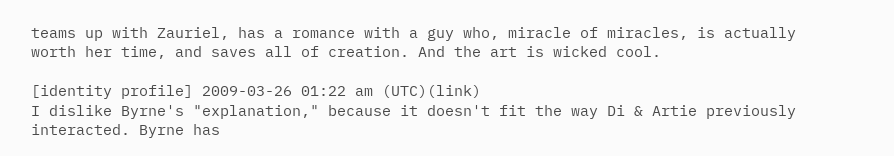teams up with Zauriel, has a romance with a guy who, miracle of miracles, is actually worth her time, and saves all of creation. And the art is wicked cool.

[identity profile] 2009-03-26 01:22 am (UTC)(link)
I dislike Byrne's "explanation," because it doesn't fit the way Di & Artie previously interacted. Byrne has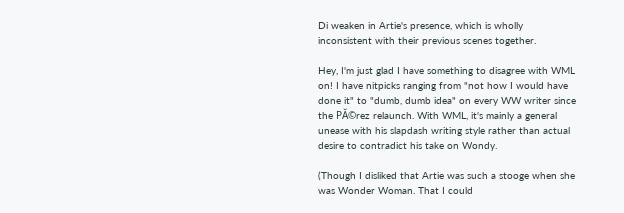Di weaken in Artie's presence, which is wholly inconsistent with their previous scenes together.

Hey, I'm just glad I have something to disagree with WML on! I have nitpicks ranging from "not how I would have done it" to "dumb, dumb idea" on every WW writer since the PĂ©rez relaunch. With WML, it's mainly a general unease with his slapdash writing style rather than actual desire to contradict his take on Wondy.

(Though I disliked that Artie was such a stooge when she was Wonder Woman. That I could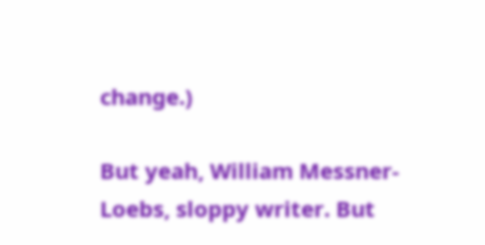change.)

But yeah, William Messner-Loebs, sloppy writer. But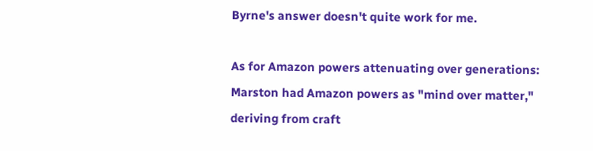Byrne's answer doesn't quite work for me.

As for Amazon powers attenuating over generations: Marston had Amazon powers as "mind over matter," deriving from craft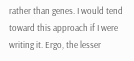rather than genes. I would tend toward this approach if I were writing it. Ergo, the lesser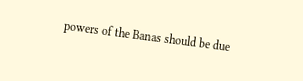powers of the Banas should be due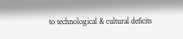to technological & cultural deficits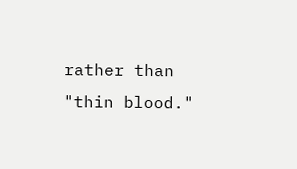rather than "thin blood."